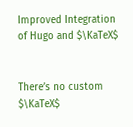Improved Integration of Hugo and $\KaTeX$


There’s no custom $\KaTeX$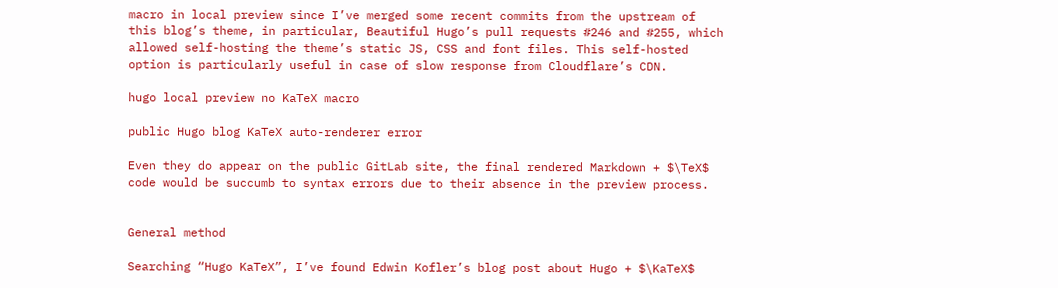macro in local preview since I’ve merged some recent commits from the upstream of this blog’s theme, in particular, Beautiful Hugo’s pull requests #246 and #255, which allowed self-hosting the theme’s static JS, CSS and font files. This self-hosted option is particularly useful in case of slow response from Cloudflare’s CDN.

hugo local preview no KaTeX macro

public Hugo blog KaTeX auto-renderer error

Even they do appear on the public GitLab site, the final rendered Markdown + $\TeX$ code would be succumb to syntax errors due to their absence in the preview process.


General method

Searching “Hugo KaTeX”, I’ve found Edwin Kofler’s blog post about Hugo + $\KaTeX$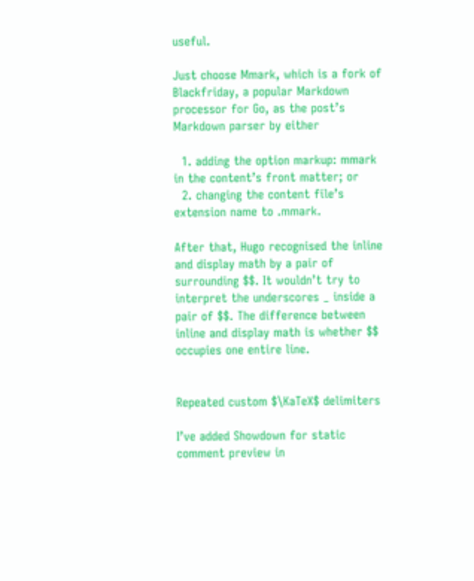useful.

Just choose Mmark, which is a fork of Blackfriday, a popular Markdown processor for Go, as the post’s Markdown parser by either

  1. adding the option markup: mmark in the content’s front matter; or
  2. changing the content file’s extension name to .mmark.

After that, Hugo recognised the inline and display math by a pair of surrounding $$. It wouldn’t try to interpret the underscores _ inside a pair of $$. The difference between inline and display math is whether $$ occupies one entire line.


Repeated custom $\KaTeX$ delimiters

I’ve added Showdown for static comment preview in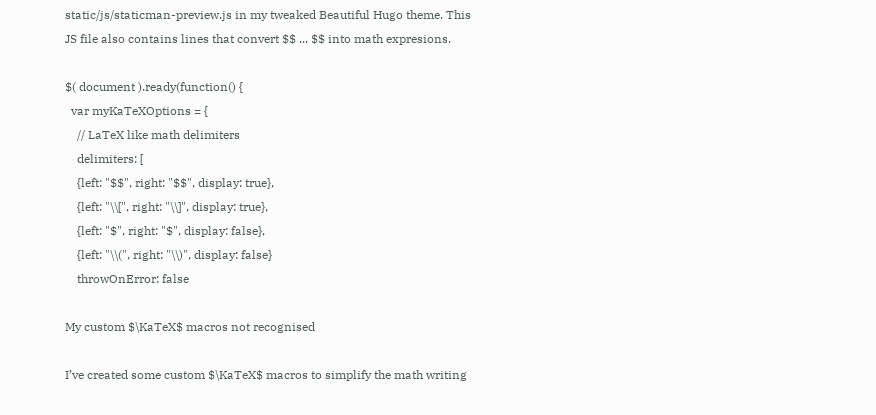static/js/staticman-preview.js in my tweaked Beautiful Hugo theme. This JS file also contains lines that convert $$ ... $$ into math expresions.

$( document ).ready(function() {
  var myKaTeXOptions = {
    // LaTeX like math delimiters
    delimiters: [
    {left: "$$", right: "$$", display: true},
    {left: "\\[", right: "\\]", display: true},
    {left: "$", right: "$", display: false},
    {left: "\\(", right: "\\)", display: false}
    throwOnError: false

My custom $\KaTeX$ macros not recognised

I’ve created some custom $\KaTeX$ macros to simplify the math writing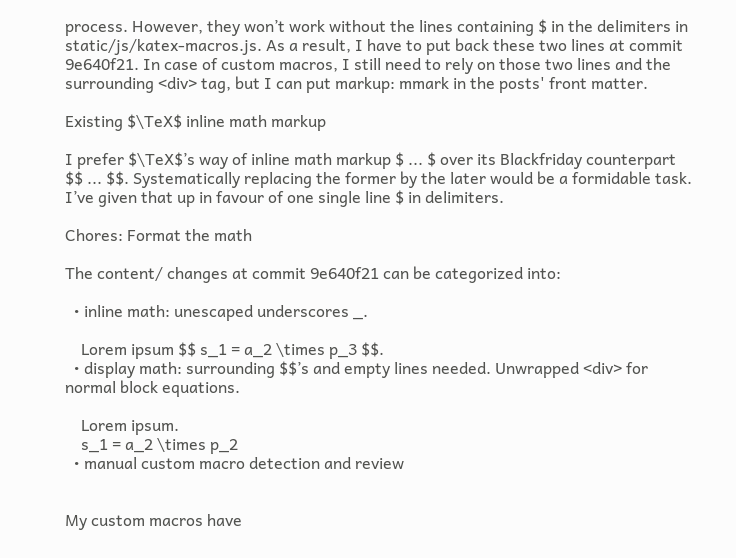process. However, they won’t work without the lines containing $ in the delimiters in static/js/katex-macros.js. As a result, I have to put back these two lines at commit 9e640f21. In case of custom macros, I still need to rely on those two lines and the surrounding <div> tag, but I can put markup: mmark in the posts' front matter.

Existing $\TeX$ inline math markup

I prefer $\TeX$’s way of inline math markup $ ... $ over its Blackfriday counterpart $$ ... $$. Systematically replacing the former by the later would be a formidable task. I’ve given that up in favour of one single line $ in delimiters.

Chores: Format the math

The content/ changes at commit 9e640f21 can be categorized into:

  • inline math: unescaped underscores _.

    Lorem ipsum $$ s_1 = a_2 \times p_3 $$.
  • display math: surrounding $$’s and empty lines needed. Unwrapped <div> for normal block equations.

    Lorem ipsum.
    s_1 = a_2 \times p_2
  • manual custom macro detection and review


My custom macros have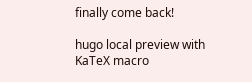finally come back!

hugo local preview with KaTeX macro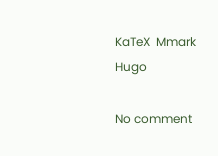KaTeX  Mmark  Hugo

No comment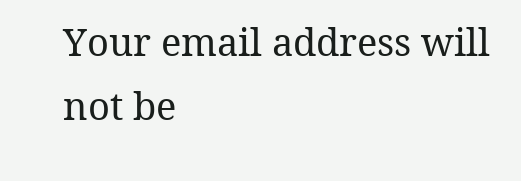Your email address will not be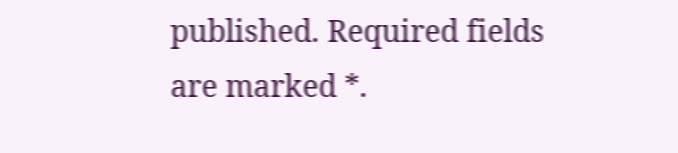published. Required fields are marked *.